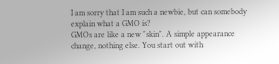I am sorry that I am such a newbie, but can somebody explain what a GMO is?
GMOs are like a new "skin". A simple appearance change, nothing else. You start out with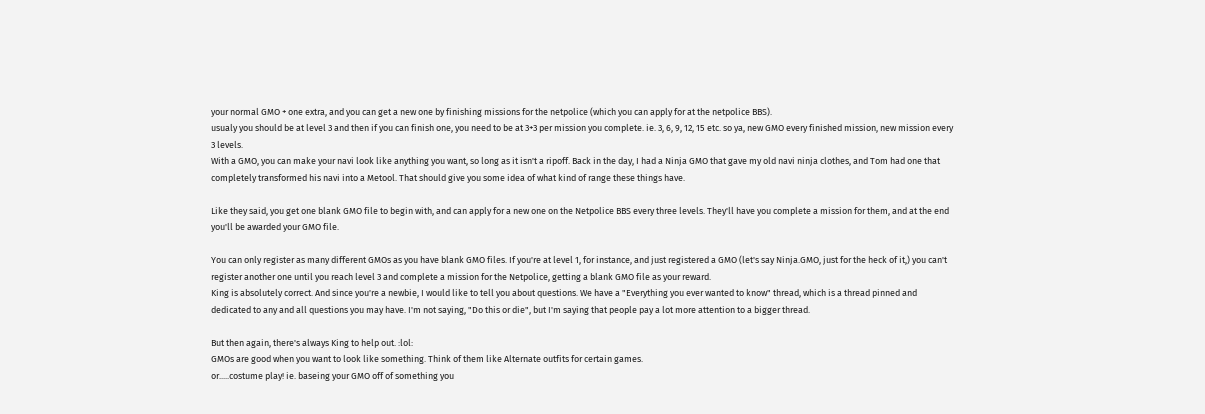your normal GMO + one extra, and you can get a new one by finishing missions for the netpolice (which you can apply for at the netpolice BBS).
usualy you should be at level 3 and then if you can finish one, you need to be at 3+3 per mission you complete. ie. 3, 6, 9, 12, 15 etc. so ya, new GMO every finished mission, new mission every 3 levels.
With a GMO, you can make your navi look like anything you want, so long as it isn't a ripoff. Back in the day, I had a Ninja GMO that gave my old navi ninja clothes, and Tom had one that completely transformed his navi into a Metool. That should give you some idea of what kind of range these things have.

Like they said, you get one blank GMO file to begin with, and can apply for a new one on the Netpolice BBS every three levels. They'll have you complete a mission for them, and at the end you'll be awarded your GMO file.

You can only register as many different GMOs as you have blank GMO files. If you're at level 1, for instance, and just registered a GMO (let's say Ninja.GMO, just for the heck of it,) you can't register another one until you reach level 3 and complete a mission for the Netpolice, getting a blank GMO file as your reward.
King is absolutely correct. And since you're a newbie, I would like to tell you about questions. We have a "Everything you ever wanted to know" thread, which is a thread pinned and dedicated to any and all questions you may have. I'm not saying, "Do this or die", but I'm saying that people pay a lot more attention to a bigger thread.

But then again, there's always King to help out. :lol:
GMOs are good when you want to look like something. Think of them like Alternate outfits for certain games.
or.....costume play! ie. baseing your GMO off of something you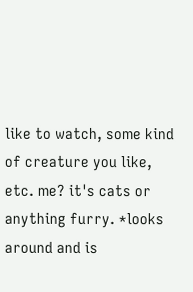like to watch, some kind of creature you like, etc. me? it's cats or anything furry. *looks around and is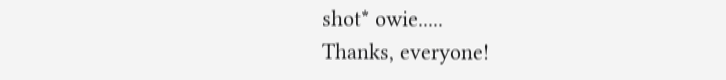shot* owie.....
Thanks, everyone!